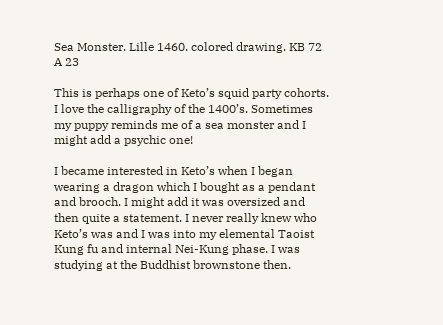Sea Monster. Lille 1460. colored drawing. KB 72 A 23

This is perhaps one of Keto’s squid party cohorts. I love the calligraphy of the 1400’s. Sometimes my puppy reminds me of a sea monster and I might add a psychic one!

I became interested in Keto’s when I began wearing a dragon which I bought as a pendant and brooch. I might add it was oversized and then quite a statement. I never really knew who Keto’s was and I was into my elemental Taoist Kung fu and internal Nei-Kung phase. I was studying at the Buddhist brownstone then.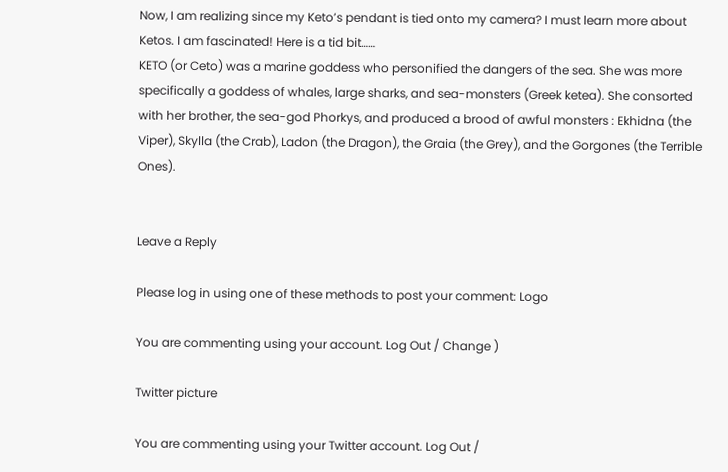Now, I am realizing since my Keto’s pendant is tied onto my camera? I must learn more about Ketos. I am fascinated! Here is a tid bit……
KETO (or Ceto) was a marine goddess who personified the dangers of the sea. She was more specifically a goddess of whales, large sharks, and sea-monsters (Greek ketea). She consorted with her brother, the sea-god Phorkys, and produced a brood of awful monsters : Ekhidna (the Viper), Skylla (the Crab), Ladon (the Dragon), the Graia (the Grey), and the Gorgones (the Terrible Ones).


Leave a Reply

Please log in using one of these methods to post your comment: Logo

You are commenting using your account. Log Out / Change )

Twitter picture

You are commenting using your Twitter account. Log Out /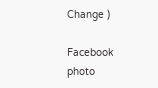Change )

Facebook photo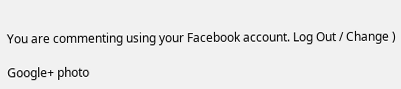You are commenting using your Facebook account. Log Out / Change )

Google+ photo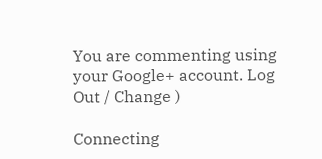You are commenting using your Google+ account. Log Out / Change )

Connecting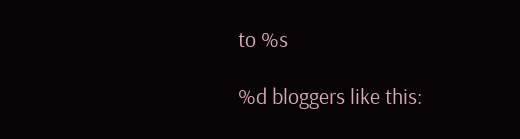to %s

%d bloggers like this: